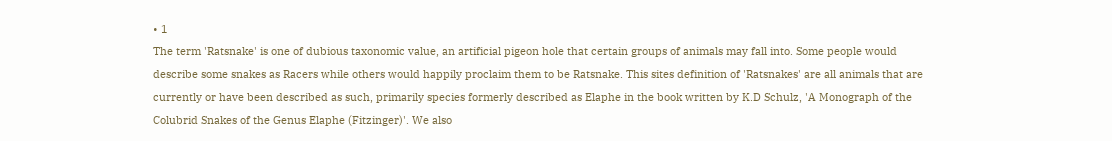• 1
The term 'Ratsnake' is one of dubious taxonomic value, an artificial pigeon hole that certain groups of animals may fall into. Some people would describe some snakes as Racers while others would happily proclaim them to be Ratsnake. This sites definition of 'Ratsnakes' are all animals that are currently or have been described as such, primarily species formerly described as Elaphe in the book written by K.D Schulz, 'A Monograph of the Colubrid Snakes of the Genus Elaphe (Fitzinger)'. We also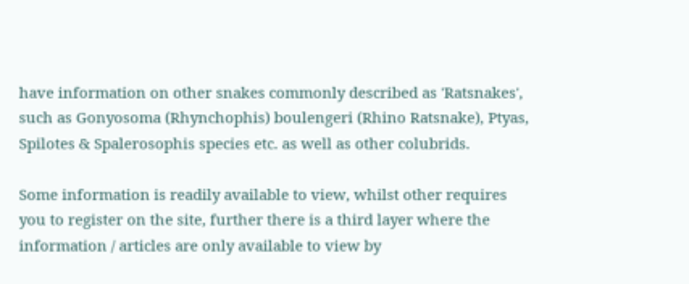have information on other snakes commonly described as 'Ratsnakes', such as Gonyosoma (Rhynchophis) boulengeri (Rhino Ratsnake), Ptyas, Spilotes & Spalerosophis species etc. as well as other colubrids.

Some information is readily available to view, whilst other requires you to register on the site, further there is a third layer where the information / articles are only available to view by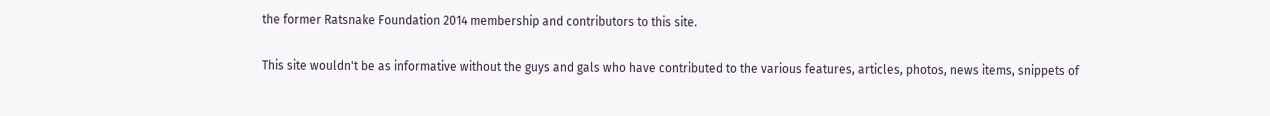the former Ratsnake Foundation 2014 membership and contributors to this site.

This site wouldn't be as informative without the guys and gals who have contributed to the various features, articles, photos, news items, snippets of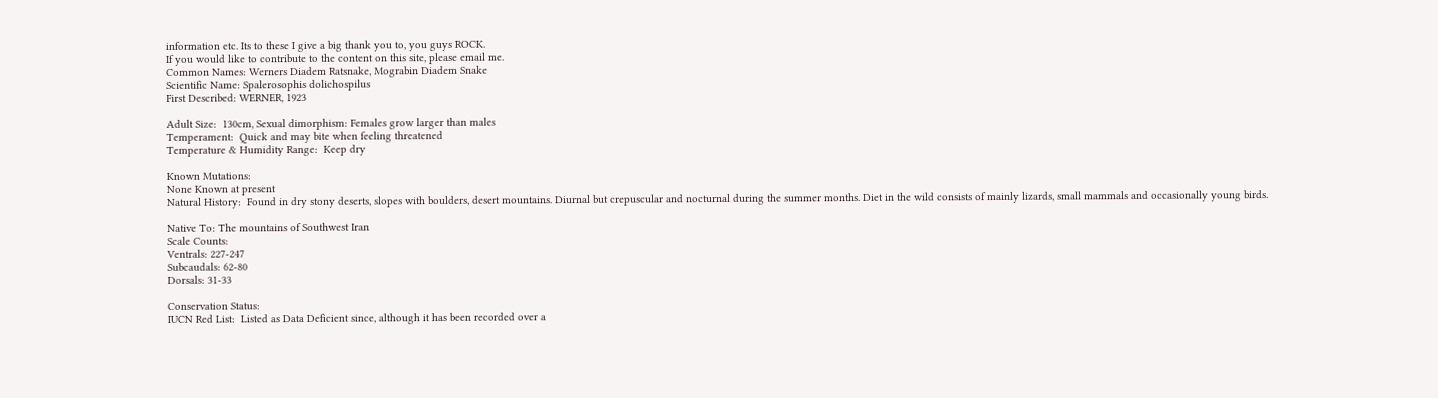information etc. Its to these I give a big thank you to, you guys ROCK.
If you would like to contribute to the content on this site, please email me.
Common Names: Werners Diadem Ratsnake, Mograbin Diadem Snake
Scientific Name: Spalerosophis dolichospilus
First Described: WERNER, 1923

Adult Size:  130cm, Sexual dimorphism: Females grow larger than males
Temperament:  Quick and may bite when feeling threatened
Temperature & Humidity Range:  Keep dry

Known Mutations:
None Known at present
Natural History:  Found in dry stony deserts, slopes with boulders, desert mountains. Diurnal but crepuscular and nocturnal during the summer months. Diet in the wild consists of mainly lizards, small mammals and occasionally young birds.

Native To: The mountains of Southwest Iran
Scale Counts:
Ventrals: 227-247
Subcaudals: 62-80
Dorsals: 31-33

Conservation Status:
IUCN Red List:  Listed as Data Deficient since, although it has been recorded over a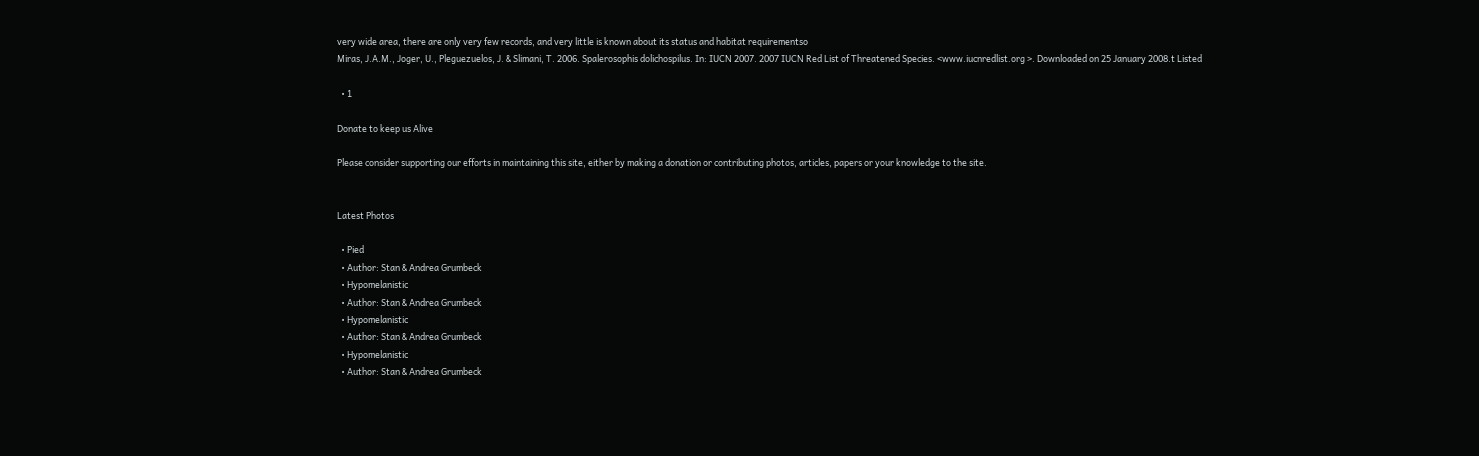very wide area, there are only very few records, and very little is known about its status and habitat requirementso
Miras, J.A.M., Joger, U., Pleguezuelos, J. & Slimani, T. 2006. Spalerosophis dolichospilus. In: IUCN 2007. 2007 IUCN Red List of Threatened Species. <www.iucnredlist.org >. Downloaded on 25 January 2008.t Listed

  • 1

Donate to keep us Alive

Please consider supporting our efforts in maintaining this site, either by making a donation or contributing photos, articles, papers or your knowledge to the site.


Latest Photos

  • Pied
  • Author: Stan & Andrea Grumbeck
  • Hypomelanistic
  • Author: Stan & Andrea Grumbeck
  • Hypomelanistic
  • Author: Stan & Andrea Grumbeck
  • Hypomelanistic
  • Author: Stan & Andrea Grumbeck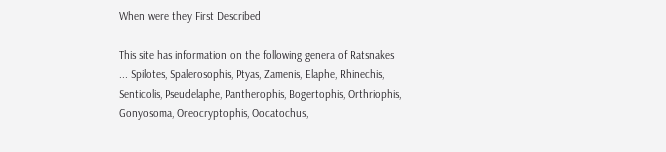When were they First Described

This site has information on the following genera of Ratsnakes ... Spilotes, Spalerosophis, Ptyas, Zamenis, Elaphe, Rhinechis, Senticolis, Pseudelaphe, Pantherophis, Bogertophis, Orthriophis, Gonyosoma, Oreocryptophis, Oocatochus,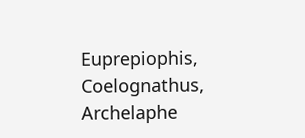Euprepiophis, Coelognathus, Archelaphe